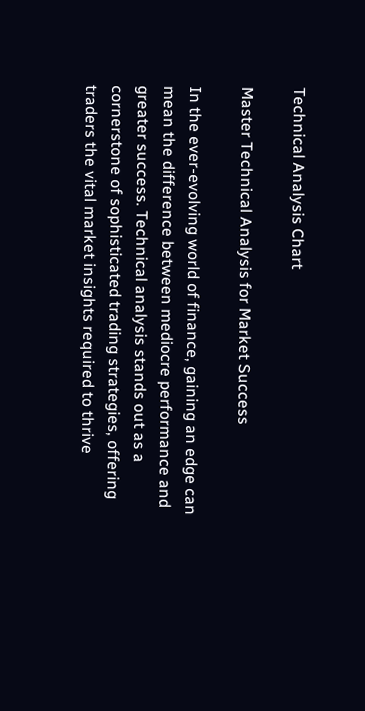Technical Analysis Chart

Master Technical Analysis for Market Success

In the ever-evolving world of finance, gaining an edge can mean the difference between mediocre performance and greater success. Technical analysis stands out as a cornerstone of sophisticated trading strategies, offering traders the vital market insights required to thrive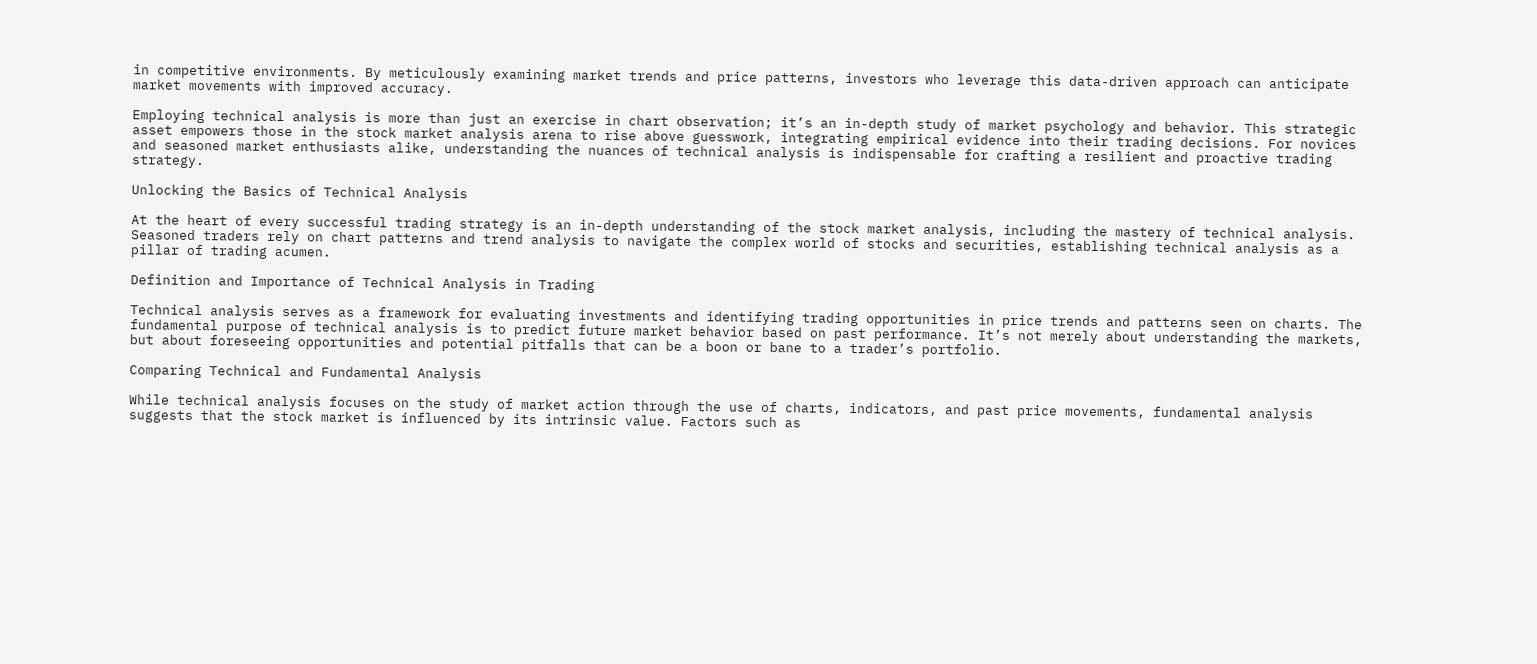in competitive environments. By meticulously examining market trends and price patterns, investors who leverage this data-driven approach can anticipate market movements with improved accuracy.

Employing technical analysis is more than just an exercise in chart observation; it’s an in-depth study of market psychology and behavior. This strategic asset empowers those in the stock market analysis arena to rise above guesswork, integrating empirical evidence into their trading decisions. For novices and seasoned market enthusiasts alike, understanding the nuances of technical analysis is indispensable for crafting a resilient and proactive trading strategy.

Unlocking the Basics of Technical Analysis

At the heart of every successful trading strategy is an in-depth understanding of the stock market analysis, including the mastery of technical analysis. Seasoned traders rely on chart patterns and trend analysis to navigate the complex world of stocks and securities, establishing technical analysis as a pillar of trading acumen.

Definition and Importance of Technical Analysis in Trading

Technical analysis serves as a framework for evaluating investments and identifying trading opportunities in price trends and patterns seen on charts. The fundamental purpose of technical analysis is to predict future market behavior based on past performance. It’s not merely about understanding the markets, but about foreseeing opportunities and potential pitfalls that can be a boon or bane to a trader’s portfolio.

Comparing Technical and Fundamental Analysis

While technical analysis focuses on the study of market action through the use of charts, indicators, and past price movements, fundamental analysis suggests that the stock market is influenced by its intrinsic value. Factors such as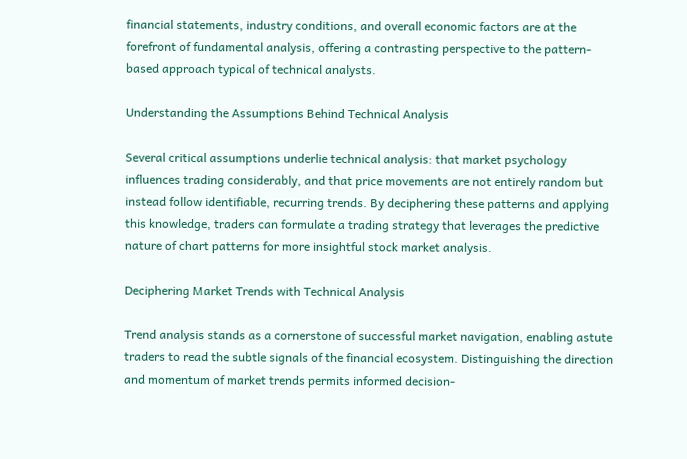financial statements, industry conditions, and overall economic factors are at the forefront of fundamental analysis, offering a contrasting perspective to the pattern-based approach typical of technical analysts.

Understanding the Assumptions Behind Technical Analysis

Several critical assumptions underlie technical analysis: that market psychology influences trading considerably, and that price movements are not entirely random but instead follow identifiable, recurring trends. By deciphering these patterns and applying this knowledge, traders can formulate a trading strategy that leverages the predictive nature of chart patterns for more insightful stock market analysis.

Deciphering Market Trends with Technical Analysis

Trend analysis stands as a cornerstone of successful market navigation, enabling astute traders to read the subtle signals of the financial ecosystem. Distinguishing the direction and momentum of market trends permits informed decision-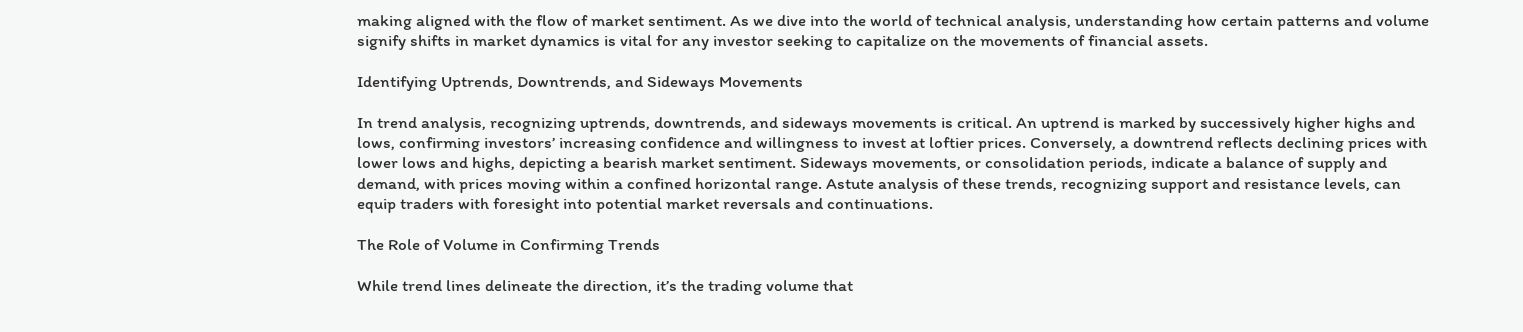making aligned with the flow of market sentiment. As we dive into the world of technical analysis, understanding how certain patterns and volume signify shifts in market dynamics is vital for any investor seeking to capitalize on the movements of financial assets.

Identifying Uptrends, Downtrends, and Sideways Movements

In trend analysis, recognizing uptrends, downtrends, and sideways movements is critical. An uptrend is marked by successively higher highs and lows, confirming investors’ increasing confidence and willingness to invest at loftier prices. Conversely, a downtrend reflects declining prices with lower lows and highs, depicting a bearish market sentiment. Sideways movements, or consolidation periods, indicate a balance of supply and demand, with prices moving within a confined horizontal range. Astute analysis of these trends, recognizing support and resistance levels, can equip traders with foresight into potential market reversals and continuations.

The Role of Volume in Confirming Trends

While trend lines delineate the direction, it’s the trading volume that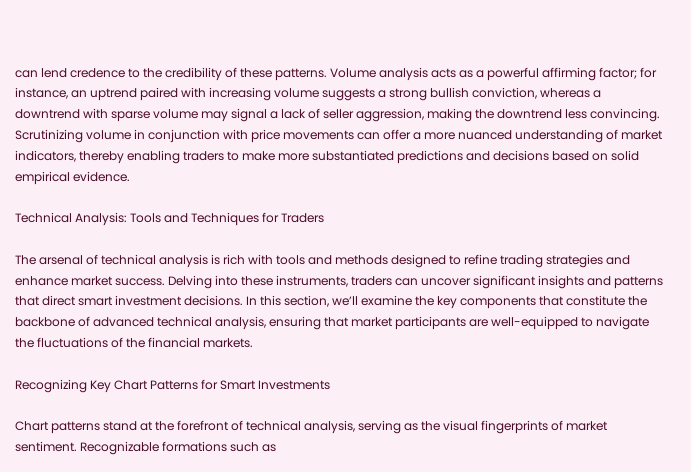can lend credence to the credibility of these patterns. Volume analysis acts as a powerful affirming factor; for instance, an uptrend paired with increasing volume suggests a strong bullish conviction, whereas a downtrend with sparse volume may signal a lack of seller aggression, making the downtrend less convincing. Scrutinizing volume in conjunction with price movements can offer a more nuanced understanding of market indicators, thereby enabling traders to make more substantiated predictions and decisions based on solid empirical evidence.

Technical Analysis: Tools and Techniques for Traders

The arsenal of technical analysis is rich with tools and methods designed to refine trading strategies and enhance market success. Delving into these instruments, traders can uncover significant insights and patterns that direct smart investment decisions. In this section, we’ll examine the key components that constitute the backbone of advanced technical analysis, ensuring that market participants are well-equipped to navigate the fluctuations of the financial markets.

Recognizing Key Chart Patterns for Smart Investments

Chart patterns stand at the forefront of technical analysis, serving as the visual fingerprints of market sentiment. Recognizable formations such as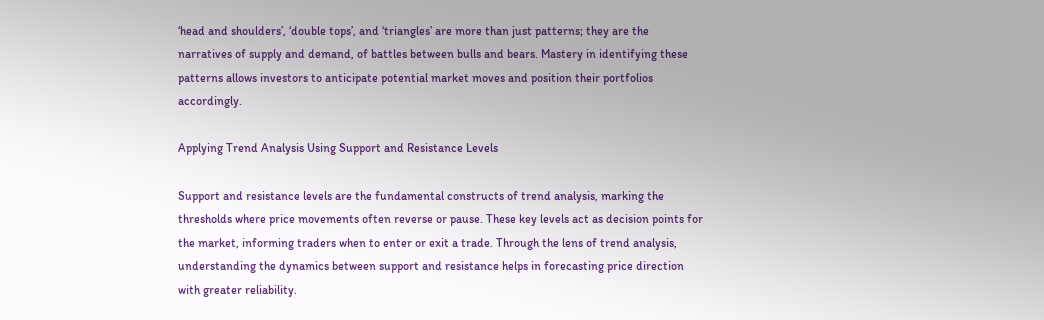‘head and shoulders’, ‘double tops’, and ‘triangles’ are more than just patterns; they are the narratives of supply and demand, of battles between bulls and bears. Mastery in identifying these patterns allows investors to anticipate potential market moves and position their portfolios accordingly.

Applying Trend Analysis Using Support and Resistance Levels

Support and resistance levels are the fundamental constructs of trend analysis, marking the thresholds where price movements often reverse or pause. These key levels act as decision points for the market, informing traders when to enter or exit a trade. Through the lens of trend analysis, understanding the dynamics between support and resistance helps in forecasting price direction with greater reliability.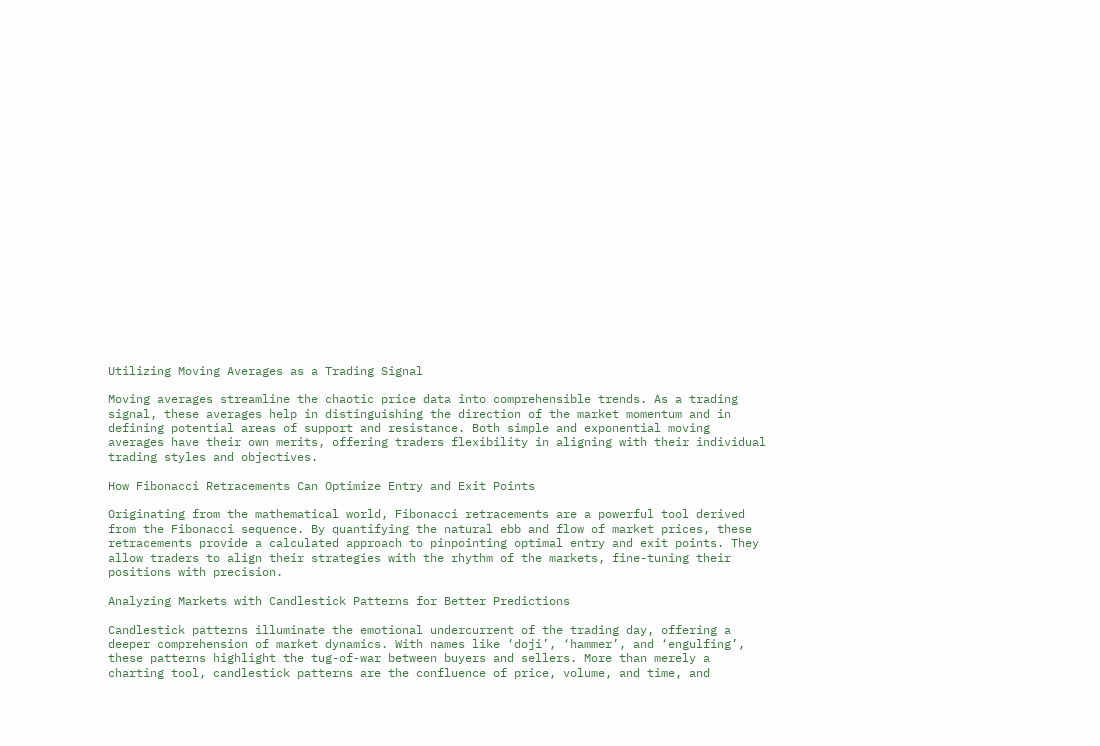Utilizing Moving Averages as a Trading Signal

Moving averages streamline the chaotic price data into comprehensible trends. As a trading signal, these averages help in distinguishing the direction of the market momentum and in defining potential areas of support and resistance. Both simple and exponential moving averages have their own merits, offering traders flexibility in aligning with their individual trading styles and objectives.

How Fibonacci Retracements Can Optimize Entry and Exit Points

Originating from the mathematical world, Fibonacci retracements are a powerful tool derived from the Fibonacci sequence. By quantifying the natural ebb and flow of market prices, these retracements provide a calculated approach to pinpointing optimal entry and exit points. They allow traders to align their strategies with the rhythm of the markets, fine-tuning their positions with precision.

Analyzing Markets with Candlestick Patterns for Better Predictions

Candlestick patterns illuminate the emotional undercurrent of the trading day, offering a deeper comprehension of market dynamics. With names like ‘doji’, ‘hammer’, and ‘engulfing’, these patterns highlight the tug-of-war between buyers and sellers. More than merely a charting tool, candlestick patterns are the confluence of price, volume, and time, and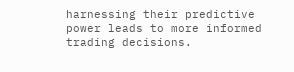harnessing their predictive power leads to more informed trading decisions.